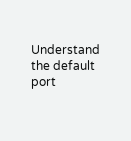Understand the default port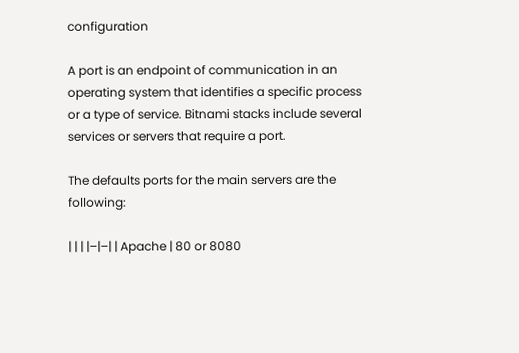configuration

A port is an endpoint of communication in an operating system that identifies a specific process or a type of service. Bitnami stacks include several services or servers that require a port.

The defaults ports for the main servers are the following:

| | | |–|–| | Apache | 80 or 8080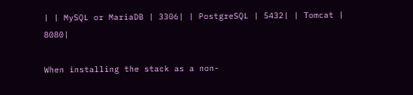| | MySQL or MariaDB | 3306| | PostgreSQL | 5432| | Tomcat | 8080|

When installing the stack as a non-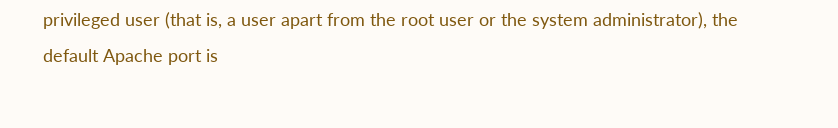privileged user (that is, a user apart from the root user or the system administrator), the default Apache port is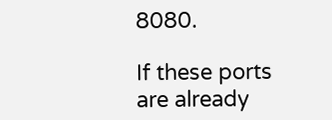8080.

If these ports are already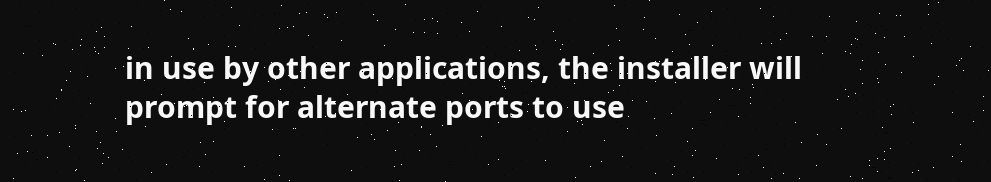in use by other applications, the installer will prompt for alternate ports to use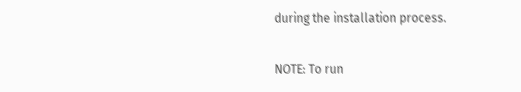during the installation process.

NOTE: To run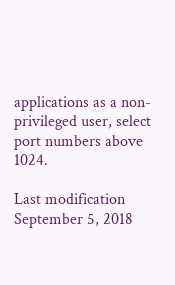applications as a non-privileged user, select port numbers above 1024.

Last modification September 5, 2018